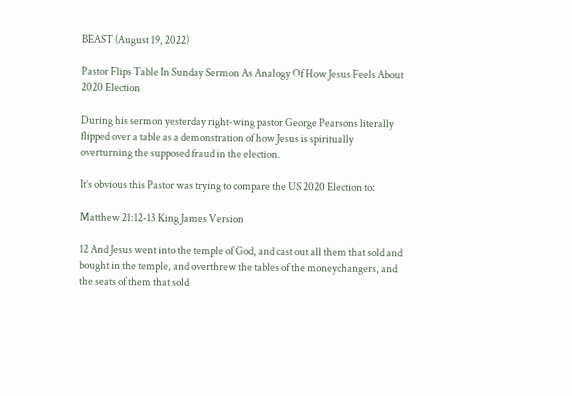BEAST (August 19, 2022)

Pastor Flips Table In Sunday Sermon As Analogy Of How Jesus Feels About 2020 Election

During his sermon yesterday right-wing pastor George Pearsons literally flipped over a table as a demonstration of how Jesus is spiritually overturning the supposed fraud in the election.

It’s obvious this Pastor was trying to compare the US 2020 Election to:

Matthew 21:12-13 King James Version

12 And Jesus went into the temple of God, and cast out all them that sold and bought in the temple, and overthrew the tables of the moneychangers, and the seats of them that sold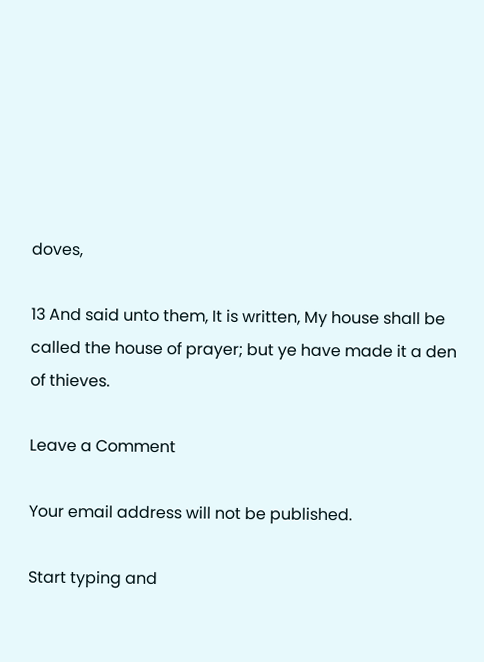doves,

13 And said unto them, It is written, My house shall be called the house of prayer; but ye have made it a den of thieves.

Leave a Comment

Your email address will not be published.

Start typing and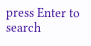press Enter to search